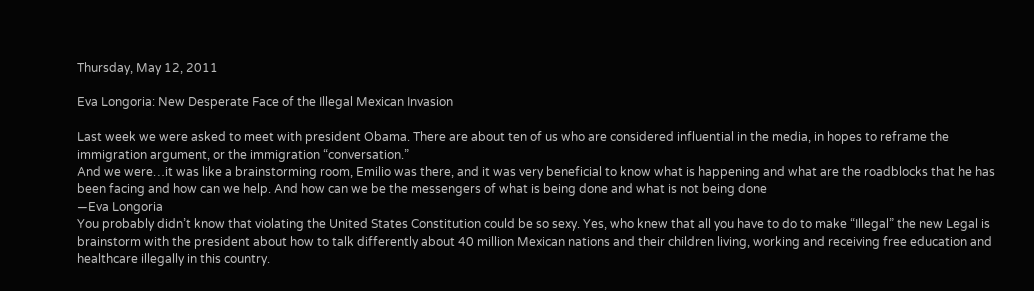Thursday, May 12, 2011

Eva Longoria: New Desperate Face of the Illegal Mexican Invasion

Last week we were asked to meet with president Obama. There are about ten of us who are considered influential in the media, in hopes to reframe the immigration argument, or the immigration “conversation.”
And we were…it was like a brainstorming room, Emilio was there, and it was very beneficial to know what is happening and what are the roadblocks that he has been facing and how can we help. And how can we be the messengers of what is being done and what is not being done
—Eva Longoria
You probably didn’t know that violating the United States Constitution could be so sexy. Yes, who knew that all you have to do to make “Illegal” the new Legal is brainstorm with the president about how to talk differently about 40 million Mexican nations and their children living, working and receiving free education and healthcare illegally in this country.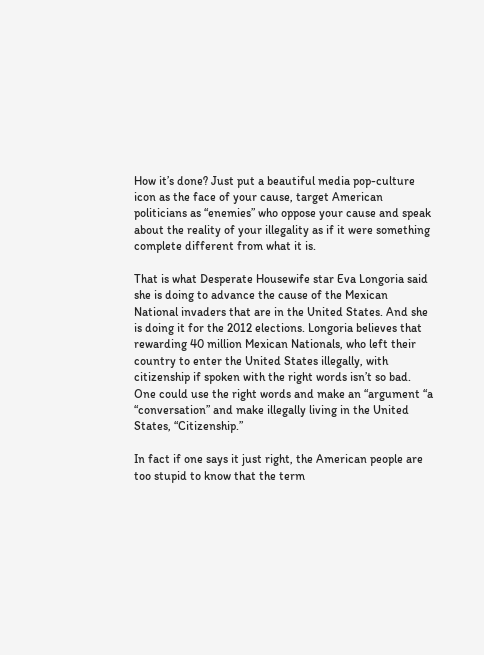How it’s done? Just put a beautiful media pop-culture icon as the face of your cause, target American politicians as “enemies” who oppose your cause and speak about the reality of your illegality as if it were something complete different from what it is.

That is what Desperate Housewife star Eva Longoria said she is doing to advance the cause of the Mexican National invaders that are in the United States. And she is doing it for the 2012 elections. Longoria believes that rewarding 40 million Mexican Nationals, who left their country to enter the United States illegally, with citizenship if spoken with the right words isn’t so bad. One could use the right words and make an “argument “a “conversation” and make illegally living in the United States, “Citizenship.”

In fact if one says it just right, the American people are too stupid to know that the term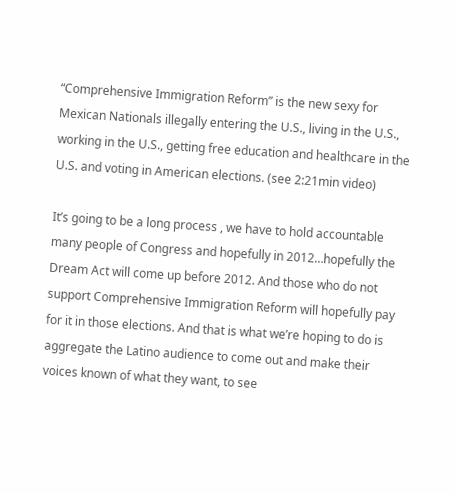“Comprehensive Immigration Reform” is the new sexy for Mexican Nationals illegally entering the U.S., living in the U.S., working in the U.S., getting free education and healthcare in the U.S. and voting in American elections. (see 2:21min video)

It’s going to be a long process , we have to hold accountable many people of Congress and hopefully in 2012…hopefully the Dream Act will come up before 2012. And those who do not support Comprehensive Immigration Reform will hopefully pay for it in those elections. And that is what we’re hoping to do is aggregate the Latino audience to come out and make their voices known of what they want, to see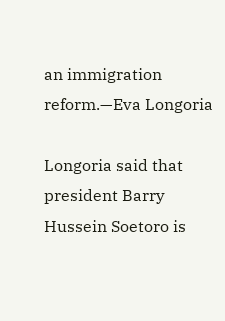an immigration reform.—Eva Longoria

Longoria said that president Barry Hussein Soetoro is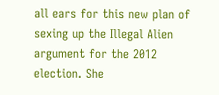all ears for this new plan of sexing up the Illegal Alien argument for the 2012 election. She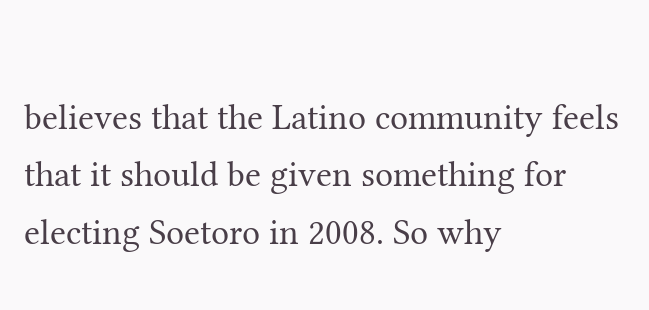believes that the Latino community feels that it should be given something for electing Soetoro in 2008. So why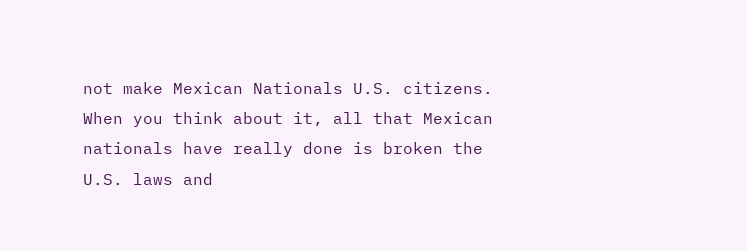not make Mexican Nationals U.S. citizens. When you think about it, all that Mexican nationals have really done is broken the U.S. laws and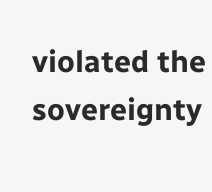violated the sovereignty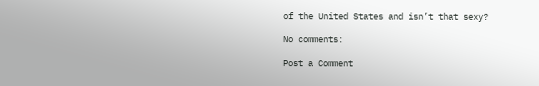of the United States and isn’t that sexy?

No comments:

Post a Comment